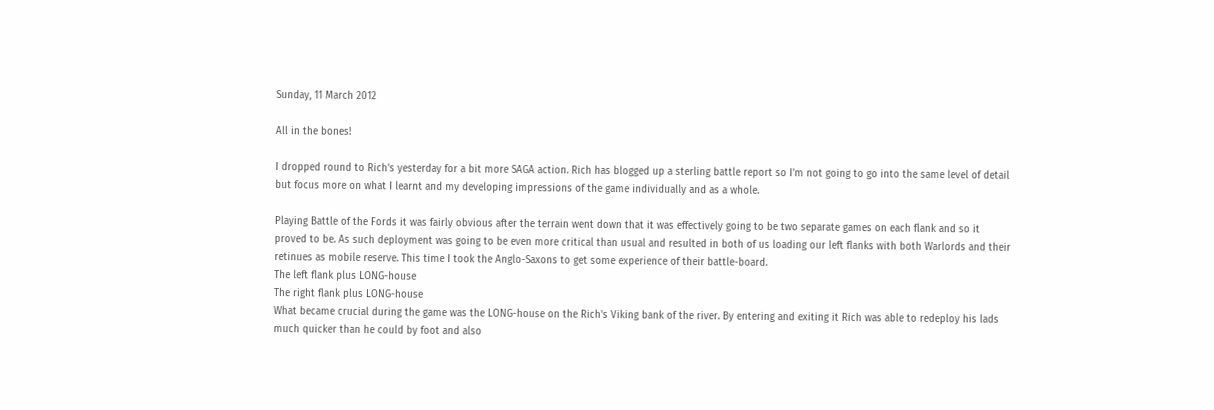Sunday, 11 March 2012

All in the bones!

I dropped round to Rich's yesterday for a bit more SAGA action. Rich has blogged up a sterling battle report so I'm not going to go into the same level of detail but focus more on what I learnt and my developing impressions of the game individually and as a whole.

Playing Battle of the Fords it was fairly obvious after the terrain went down that it was effectively going to be two separate games on each flank and so it proved to be. As such deployment was going to be even more critical than usual and resulted in both of us loading our left flanks with both Warlords and their retinues as mobile reserve. This time I took the Anglo-Saxons to get some experience of their battle-board.
The left flank plus LONG-house
The right flank plus LONG-house
What became crucial during the game was the LONG-house on the Rich's Viking bank of the river. By entering and exiting it Rich was able to redeploy his lads much quicker than he could by foot and also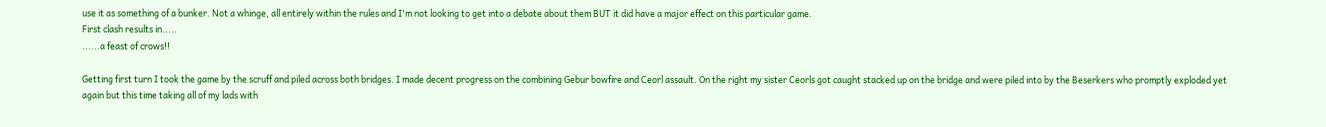use it as something of a bunker. Not a whinge, all entirely within the rules and I'm not looking to get into a debate about them BUT it did have a major effect on this particular game.
First clash results in.....
......a feast of crows!!

Getting first turn I took the game by the scruff and piled across both bridges. I made decent progress on the combining Gebur bowfire and Ceorl assault. On the right my sister Ceorls got caught stacked up on the bridge and were piled into by the Beserkers who promptly exploded yet again but this time taking all of my lads with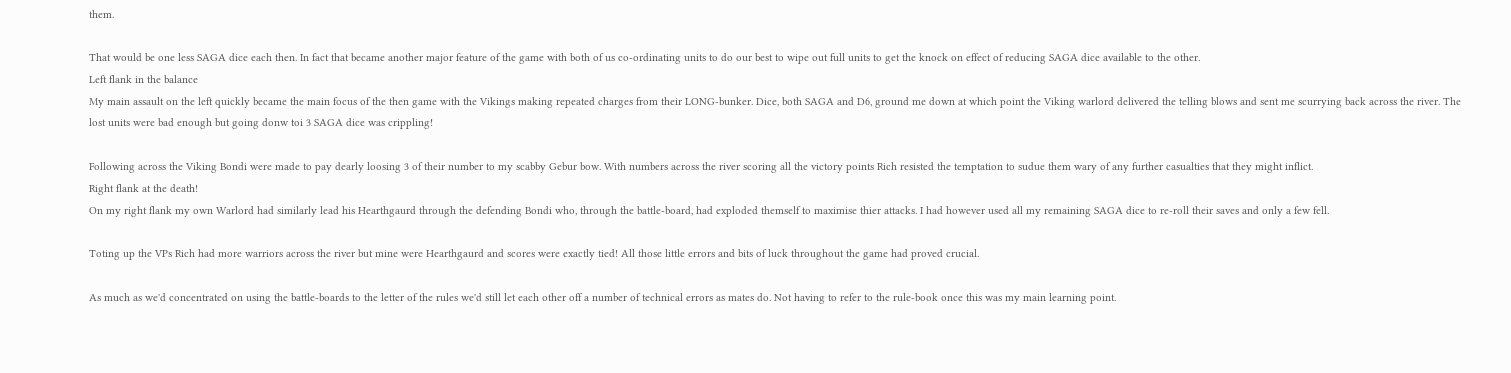them.

That would be one less SAGA dice each then. In fact that became another major feature of the game with both of us co-ordinating units to do our best to wipe out full units to get the knock on effect of reducing SAGA dice available to the other.
Left flank in the balance
My main assault on the left quickly became the main focus of the then game with the Vikings making repeated charges from their LONG-bunker. Dice, both SAGA and D6, ground me down at which point the Viking warlord delivered the telling blows and sent me scurrying back across the river. The lost units were bad enough but going donw toi 3 SAGA dice was crippling!

Following across the Viking Bondi were made to pay dearly loosing 3 of their number to my scabby Gebur bow. With numbers across the river scoring all the victory points Rich resisted the temptation to sudue them wary of any further casualties that they might inflict.
Right flank at the death!
On my right flank my own Warlord had similarly lead his Hearthgaurd through the defending Bondi who, through the battle-board, had exploded themself to maximise thier attacks. I had however used all my remaining SAGA dice to re-roll their saves and only a few fell.

Toting up the VPs Rich had more warriors across the river but mine were Hearthgaurd and scores were exactly tied! All those little errors and bits of luck throughout the game had proved crucial.

As much as we'd concentrated on using the battle-boards to the letter of the rules we'd still let each other off a number of technical errors as mates do. Not having to refer to the rule-book once this was my main learning point.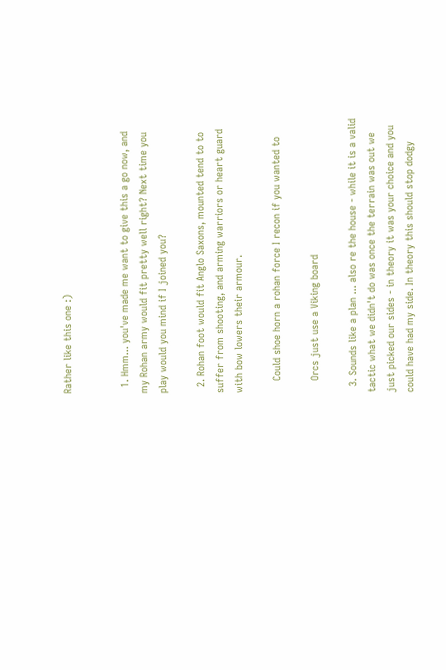Rather like this one :)


  1. Hmm... you've made me want to give this a go now, and my Rohan army would fit pretty well right? Next time you play would you mind if I joined you?

  2. Rohan foot would fit Anglo Saxons, mounted tend to to suffer from shooting, and arming warriors or heart guard with bow lowers their armour.

    Could shoe horn a rohan force I recon if you wanted to

    Orcs just use a Viking board

  3. Sounds like a plan ... also re the house - while it is a valid tactic what we didn't do was once the terrain was out we just picked our sides - in theory it was your choice and you could have had my side. In theory this should stop dodgy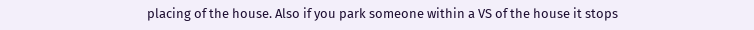placing of the house. Also if you park someone within a VS of the house it stops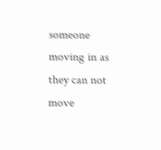someone moving in as they can not move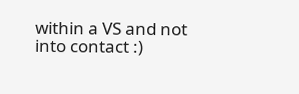within a VS and not into contact :)